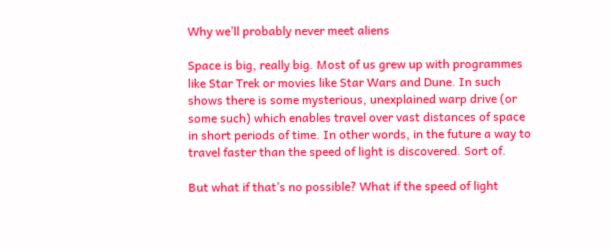Why we’ll probably never meet aliens

Space is big, really big. Most of us grew up with programmes like Star Trek or movies like Star Wars and Dune. In such shows there is some mysterious, unexplained warp drive (or some such) which enables travel over vast distances of space in short periods of time. In other words, in the future a way to travel faster than the speed of light is discovered. Sort of.

But what if that’s no possible? What if the speed of light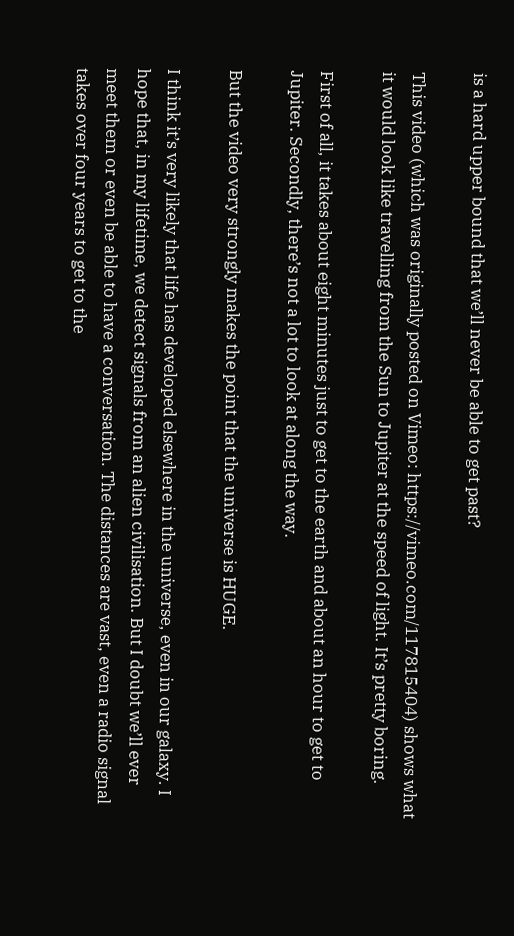is a hard upper bound that we’ll never be able to get past?

This video (which was originally posted on Vimeo: https://vimeo.com/117815404) shows what it would look like travelling from the Sun to Jupiter at the speed of light. It’s pretty boring.

First of all, it takes about eight minutes just to get to the earth and about an hour to get to Jupiter. Secondly, there’s not a lot to look at along the way.

But the video very strongly makes the point that the universe is HUGE.

I think it’s very likely that life has developed elsewhere in the universe, even in our galaxy. I hope that, in my lifetime, we detect signals from an alien civilisation. But I doubt we’ll ever meet them or even be able to have a conversation. The distances are vast, even a radio signal takes over four years to get to the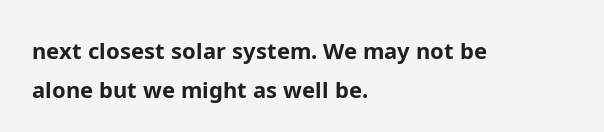next closest solar system. We may not be alone but we might as well be.